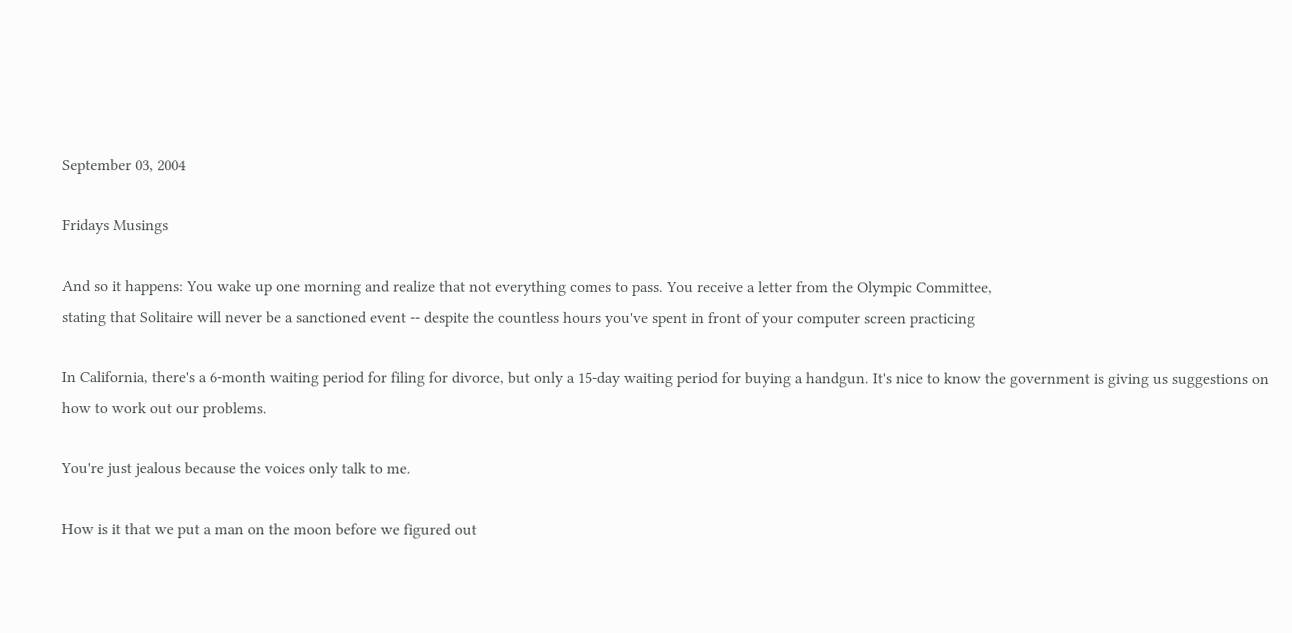September 03, 2004

Fridays Musings

And so it happens: You wake up one morning and realize that not everything comes to pass. You receive a letter from the Olympic Committee,
stating that Solitaire will never be a sanctioned event -- despite the countless hours you've spent in front of your computer screen practicing

In California, there's a 6-month waiting period for filing for divorce, but only a 15-day waiting period for buying a handgun. It's nice to know the government is giving us suggestions on how to work out our problems.

You're just jealous because the voices only talk to me.

How is it that we put a man on the moon before we figured out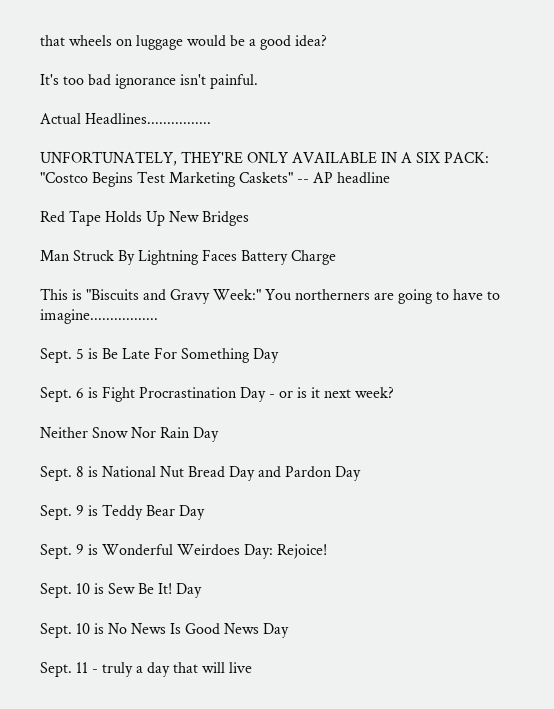that wheels on luggage would be a good idea?

It's too bad ignorance isn't painful.

Actual Headlines................

UNFORTUNATELY, THEY'RE ONLY AVAILABLE IN A SIX PACK: "Costco Begins Test Marketing Caskets" -- AP headline

Red Tape Holds Up New Bridges

Man Struck By Lightning Faces Battery Charge

This is "Biscuits and Gravy Week:" You northerners are going to have to imagine.................

Sept. 5 is Be Late For Something Day

Sept. 6 is Fight Procrastination Day - or is it next week?

Neither Snow Nor Rain Day

Sept. 8 is National Nut Bread Day and Pardon Day

Sept. 9 is Teddy Bear Day

Sept. 9 is Wonderful Weirdoes Day: Rejoice!

Sept. 10 is Sew Be It! Day

Sept. 10 is No News Is Good News Day

Sept. 11 - truly a day that will live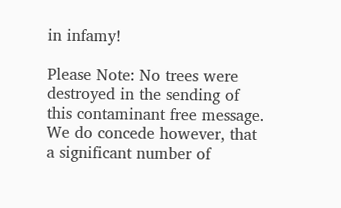in infamy!

Please Note: No trees were destroyed in the sending of this contaminant free message. We do concede however, that a significant number of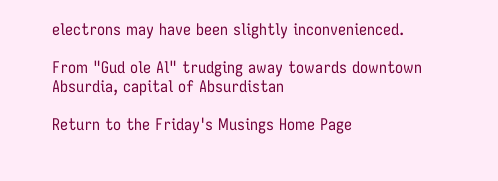electrons may have been slightly inconvenienced.

From "Gud ole Al" trudging away towards downtown Absurdia, capital of Absurdistan

Return to the Friday's Musings Home Page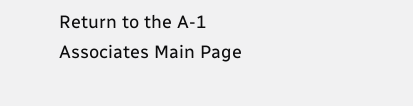Return to the A-1 Associates Main Page